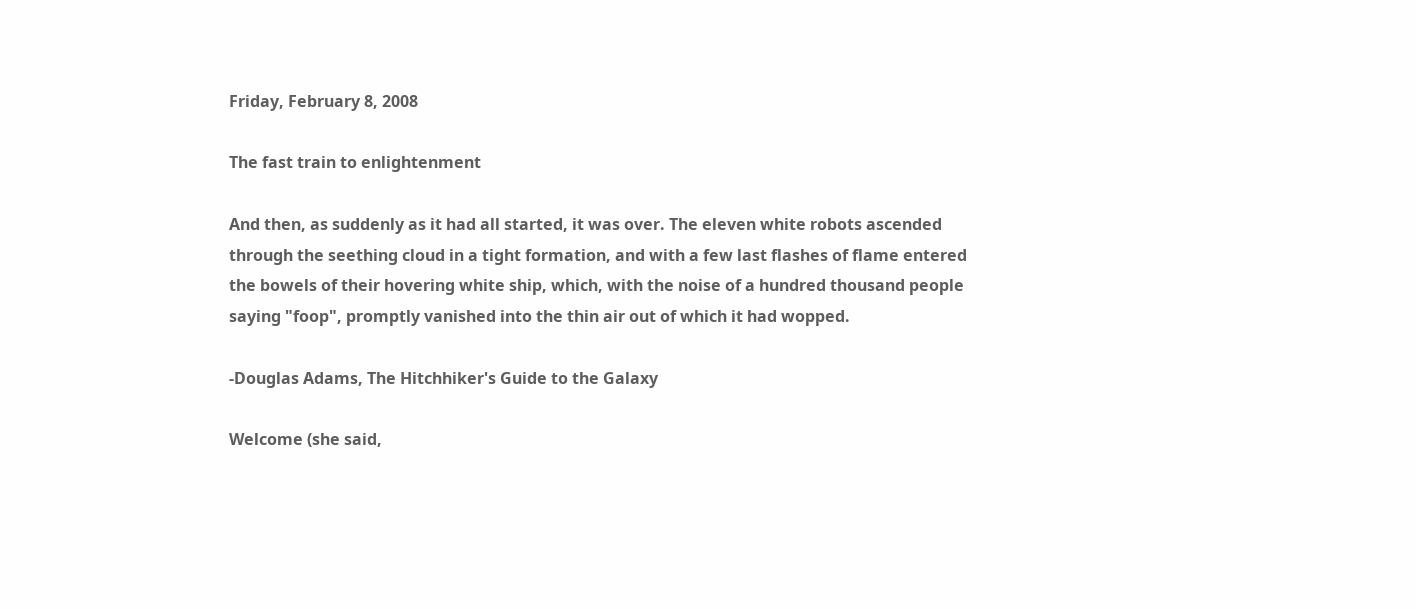Friday, February 8, 2008

The fast train to enlightenment

And then, as suddenly as it had all started, it was over. The eleven white robots ascended through the seething cloud in a tight formation, and with a few last flashes of flame entered the bowels of their hovering white ship, which, with the noise of a hundred thousand people saying "foop", promptly vanished into the thin air out of which it had wopped.

-Douglas Adams, The Hitchhiker's Guide to the Galaxy

Welcome (she said,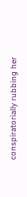conspiratorially rubbing her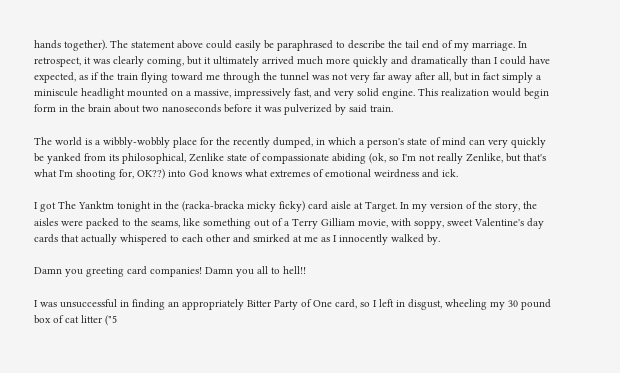hands together). The statement above could easily be paraphrased to describe the tail end of my marriage. In retrospect, it was clearly coming, but it ultimately arrived much more quickly and dramatically than I could have expected, as if the train flying toward me through the tunnel was not very far away after all, but in fact simply a miniscule headlight mounted on a massive, impressively fast, and very solid engine. This realization would begin form in the brain about two nanoseconds before it was pulverized by said train.

The world is a wibbly-wobbly place for the recently dumped, in which a person's state of mind can very quickly be yanked from its philosophical, Zenlike state of compassionate abiding (ok, so I'm not really Zenlike, but that's what I'm shooting for, OK??) into God knows what extremes of emotional weirdness and ick.

I got The Yanktm tonight in the (racka-bracka micky ficky) card aisle at Target. In my version of the story, the aisles were packed to the seams, like something out of a Terry Gilliam movie, with soppy, sweet Valentine's day cards that actually whispered to each other and smirked at me as I innocently walked by.

Damn you greeting card companies! Damn you all to hell!!

I was unsuccessful in finding an appropriately Bitter Party of One card, so I left in disgust, wheeling my 30 pound box of cat litter ("5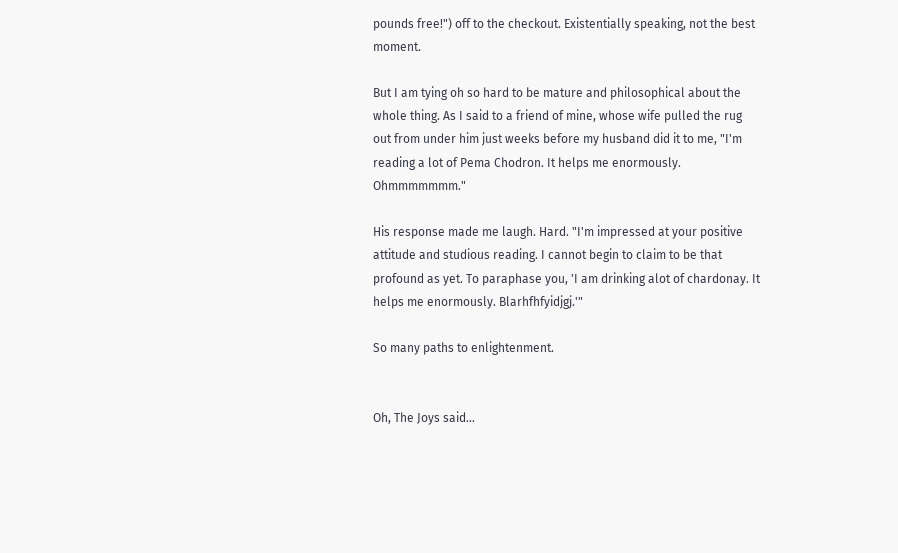pounds free!") off to the checkout. Existentially speaking, not the best moment.

But I am tying oh so hard to be mature and philosophical about the whole thing. As I said to a friend of mine, whose wife pulled the rug out from under him just weeks before my husband did it to me, "I'm reading a lot of Pema Chodron. It helps me enormously. Ohmmmmmmm."

His response made me laugh. Hard. "I'm impressed at your positive attitude and studious reading. I cannot begin to claim to be that profound as yet. To paraphase you, 'I am drinking alot of chardonay. It helps me enormously. Blarhfhfyidjgj.'"

So many paths to enlightenment.


Oh, The Joys said...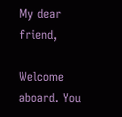My dear friend,

Welcome aboard. You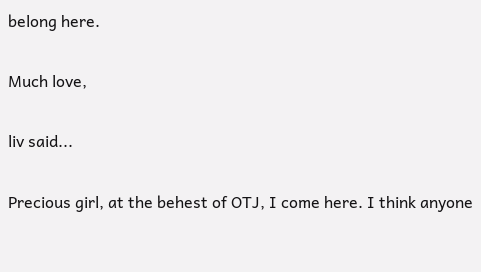belong here.

Much love,

liv said...

Precious girl, at the behest of OTJ, I come here. I think anyone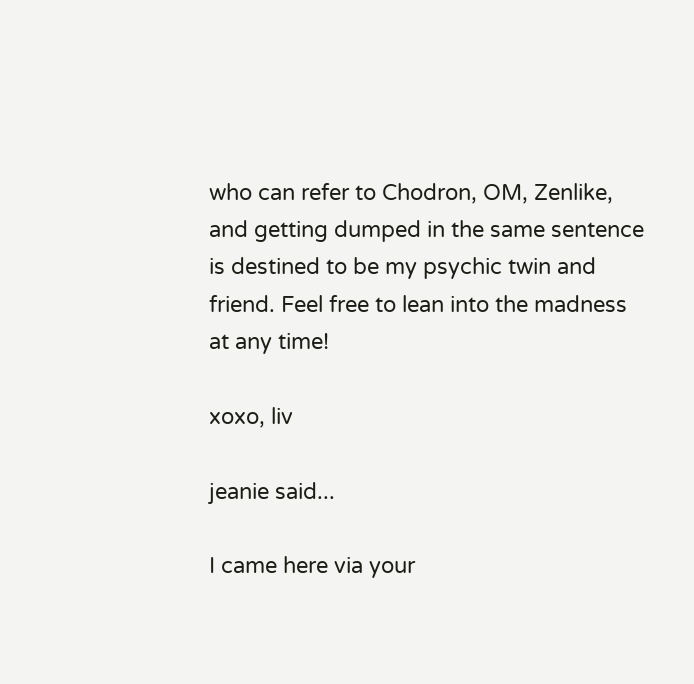who can refer to Chodron, OM, Zenlike, and getting dumped in the same sentence is destined to be my psychic twin and friend. Feel free to lean into the madness at any time!

xoxo, liv

jeanie said...

I came here via your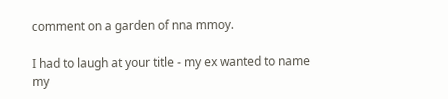comment on a garden of nna mmoy.

I had to laugh at your title - my ex wanted to name my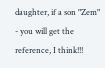daughter, if a son "Zem" - you will get the reference, I think!!!